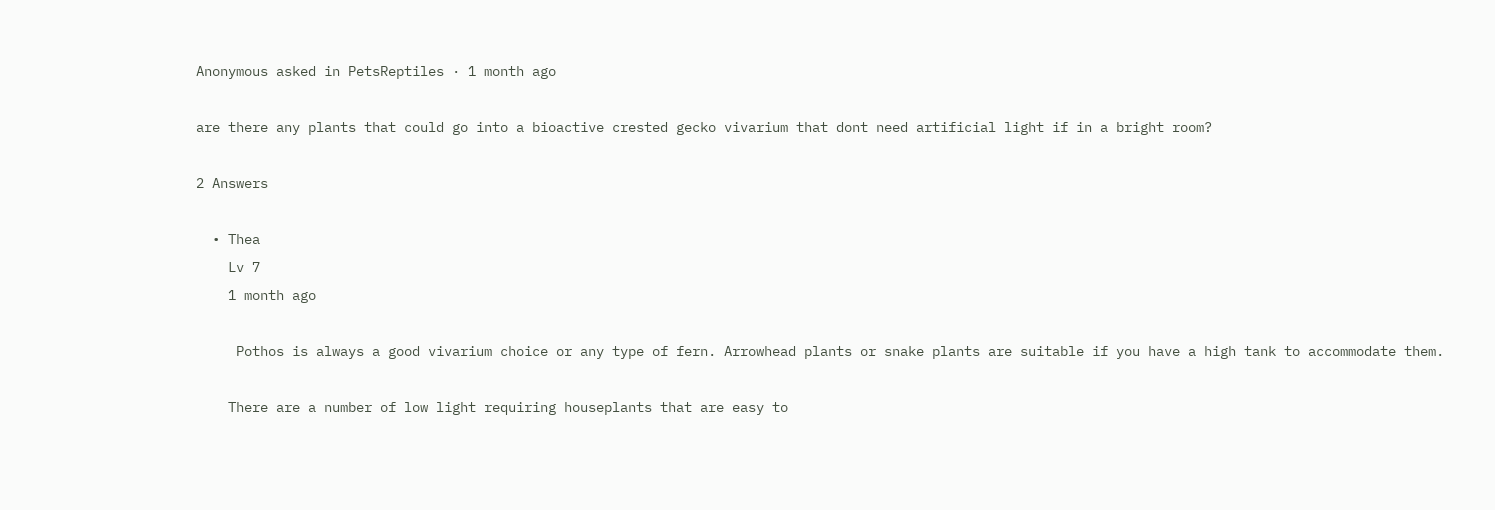Anonymous asked in PetsReptiles · 1 month ago

are there any plants that could go into a bioactive crested gecko vivarium that dont need artificial light if in a bright room?

2 Answers

  • Thea
    Lv 7
    1 month ago

     Pothos is always a good vivarium choice or any type of fern. Arrowhead plants or snake plants are suitable if you have a high tank to accommodate them.

    There are a number of low light requiring houseplants that are easy to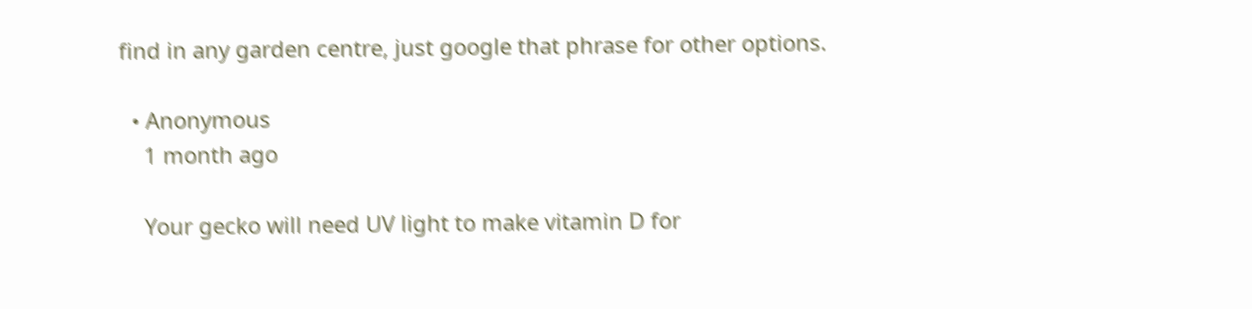find in any garden centre, just google that phrase for other options.

  • Anonymous
    1 month ago

    Your gecko will need UV light to make vitamin D for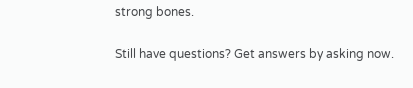strong bones.

Still have questions? Get answers by asking now.